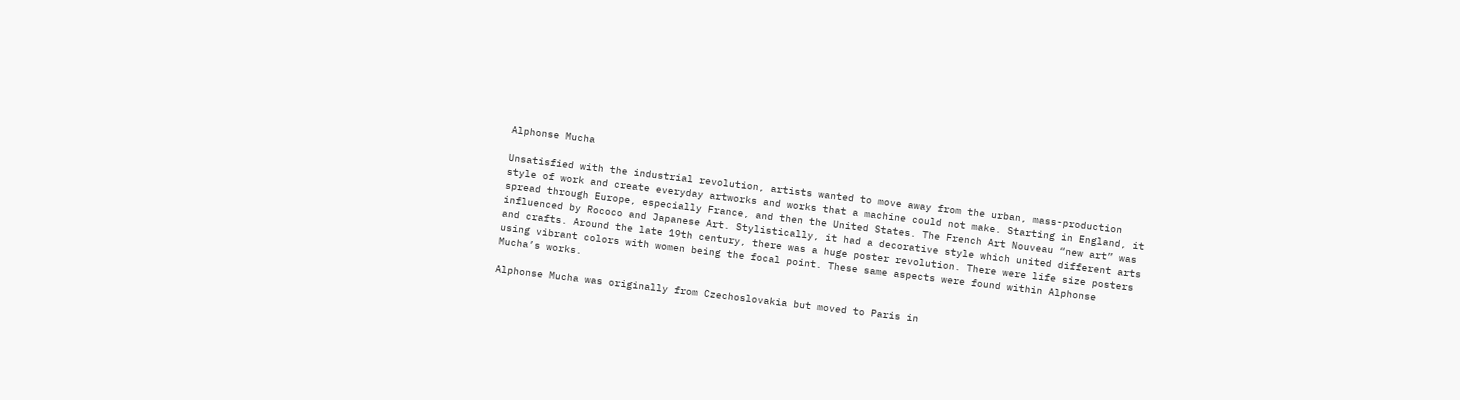Alphonse Mucha

Unsatisfied with the industrial revolution, artists wanted to move away from the urban, mass-production style of work and create everyday artworks and works that a machine could not make. Starting in England, it spread through Europe, especially France, and then the United States. The French Art Nouveau “new art” was influenced by Rococo and Japanese Art. Stylistically, it had a decorative style which united different arts and crafts. Around the late 19th century, there was a huge poster revolution. There were life size posters using vibrant colors with women being the focal point. These same aspects were found within Alphonse Mucha’s works.

Alphonse Mucha was originally from Czechoslovakia but moved to Paris in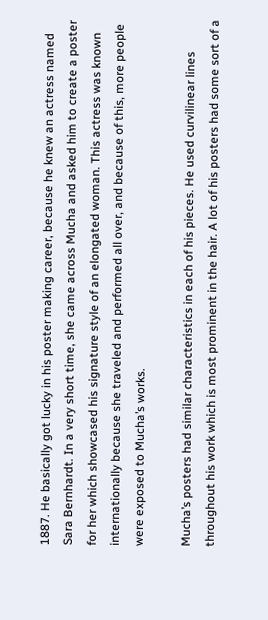1887. He basically got lucky in his poster making career, because he knew an actress named Sara Bernhardt. In a very short time, she came across Mucha and asked him to create a poster for her which showcased his signature style of an elongated woman. This actress was known internationally because she traveled and performed all over, and because of this, more people were exposed to Mucha’s works.

Mucha’s posters had similar characteristics in each of his pieces. He used curvilinear lines throughout his work which is most prominent in the hair. A lot of his posters had some sort of a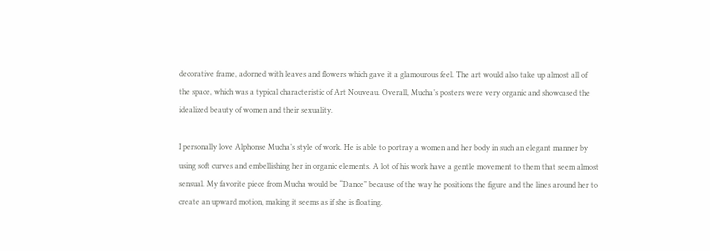decorative frame, adorned with leaves and flowers which gave it a glamourous feel. The art would also take up almost all of the space, which was a typical characteristic of Art Nouveau. Overall, Mucha’s posters were very organic and showcased the idealized beauty of women and their sexuality.

I personally love Alphonse Mucha’s style of work. He is able to portray a women and her body in such an elegant manner by using soft curves and embellishing her in organic elements. A lot of his work have a gentle movement to them that seem almost sensual. My favorite piece from Mucha would be “Dance” because of the way he positions the figure and the lines around her to create an upward motion, making it seems as if she is floating.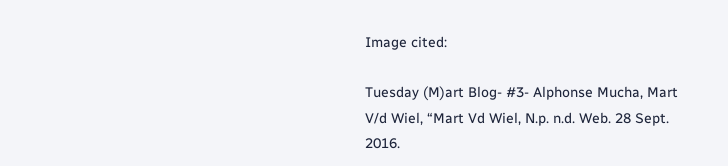Image cited:

Tuesday (M)art Blog- #3- Alphonse Mucha, Mart V/d Wiel, “Mart Vd Wiel, N.p. n.d. Web. 28 Sept. 2016.